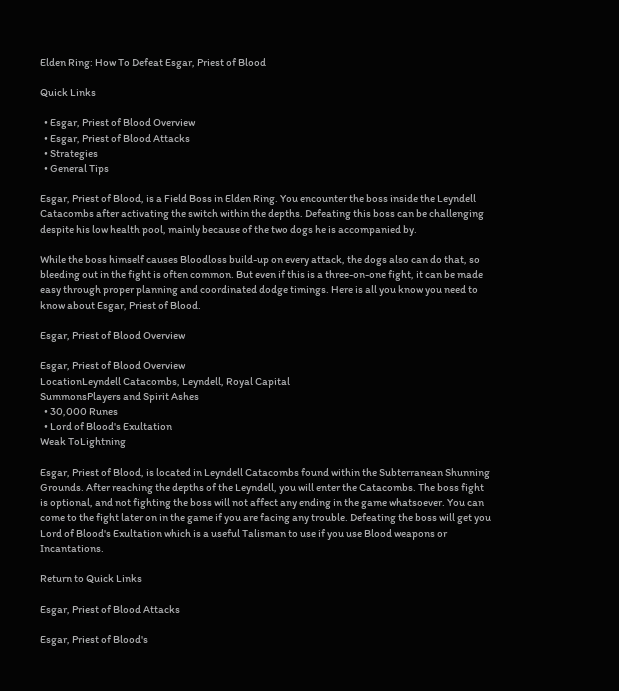Elden Ring: How To Defeat Esgar, Priest of Blood

Quick Links

  • Esgar, Priest of Blood Overview
  • Esgar, Priest of Blood Attacks
  • Strategies
  • General Tips

Esgar, Priest of Blood, is a Field Boss in Elden Ring. You encounter the boss inside the Leyndell Catacombs after activating the switch within the depths. Defeating this boss can be challenging despite his low health pool, mainly because of the two dogs he is accompanied by.

While the boss himself causes Bloodloss build-up on every attack, the dogs also can do that, so bleeding out in the fight is often common. But even if this is a three-on-one fight, it can be made easy through proper planning and coordinated dodge timings. Here is all you know you need to know about Esgar, Priest of Blood.

Esgar, Priest of Blood Overview

Esgar, Priest of Blood Overview
LocationLeyndell Catacombs, Leyndell, Royal Capital
SummonsPlayers and Spirit Ashes
  • 30,000 Runes
  • Lord of Blood's Exultation
Weak ToLightning

Esgar, Priest of Blood, is located in Leyndell Catacombs found within the Subterranean Shunning Grounds. After reaching the depths of the Leyndell, you will enter the Catacombs. The boss fight is optional, and not fighting the boss will not affect any ending in the game whatsoever. You can come to the fight later on in the game if you are facing any trouble. Defeating the boss will get you Lord of Blood's Exultation which is a useful Talisman to use if you use Blood weapons or Incantations.

Return to Quick Links

Esgar, Priest of Blood Attacks

Esgar, Priest of Blood's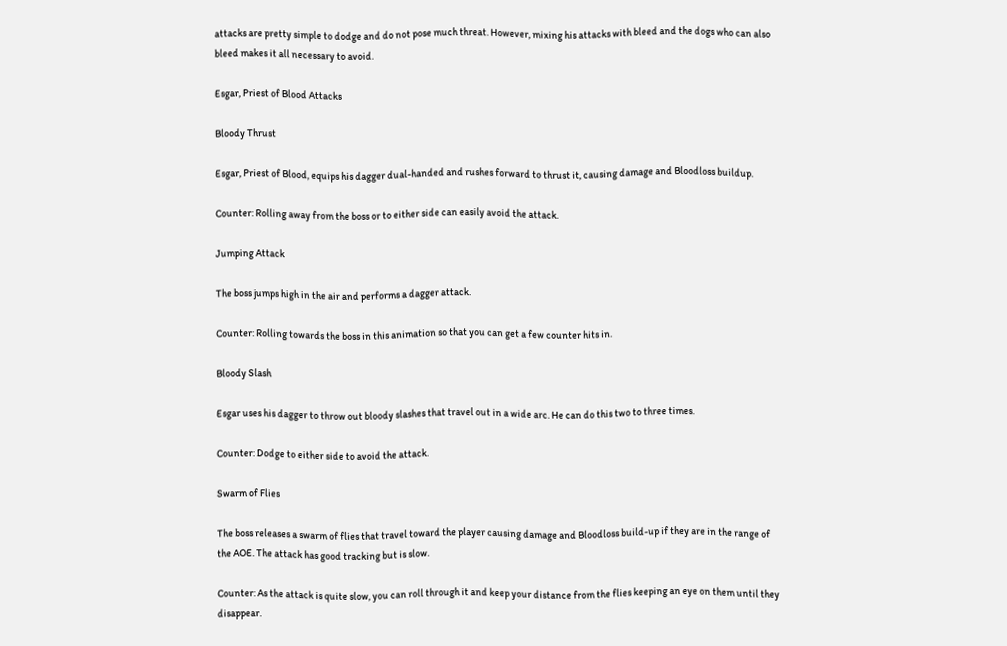attacks are pretty simple to dodge and do not pose much threat. However, mixing his attacks with bleed and the dogs who can also bleed makes it all necessary to avoid.

Esgar, Priest of Blood Attacks

Bloody Thrust

Esgar, Priest of Blood, equips his dagger dual-handed and rushes forward to thrust it, causing damage and Bloodloss buildup.

Counter: Rolling away from the boss or to either side can easily avoid the attack.

Jumping Attack

The boss jumps high in the air and performs a dagger attack.

Counter: Rolling towards the boss in this animation so that you can get a few counter hits in.

Bloody Slash

Esgar uses his dagger to throw out bloody slashes that travel out in a wide arc. He can do this two to three times.

Counter: Dodge to either side to avoid the attack.

Swarm of Flies

The boss releases a swarm of flies that travel toward the player causing damage and Bloodloss build-up if they are in the range of the AOE. The attack has good tracking but is slow.

Counter: As the attack is quite slow, you can roll through it and keep your distance from the flies keeping an eye on them until they disappear.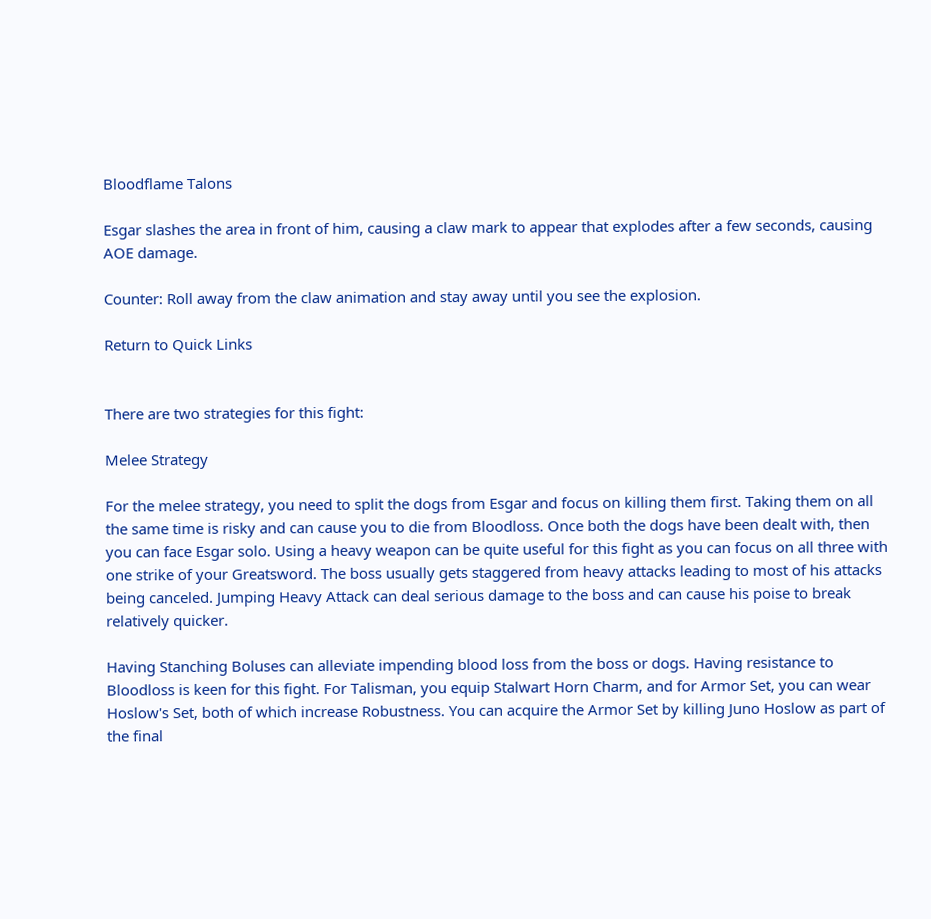Bloodflame Talons

Esgar slashes the area in front of him, causing a claw mark to appear that explodes after a few seconds, causing AOE damage.

Counter: Roll away from the claw animation and stay away until you see the explosion.

Return to Quick Links


There are two strategies for this fight:

Melee Strategy

For the melee strategy, you need to split the dogs from Esgar and focus on killing them first. Taking them on all the same time is risky and can cause you to die from Bloodloss. Once both the dogs have been dealt with, then you can face Esgar solo. Using a heavy weapon can be quite useful for this fight as you can focus on all three with one strike of your Greatsword. The boss usually gets staggered from heavy attacks leading to most of his attacks being canceled. Jumping Heavy Attack can deal serious damage to the boss and can cause his poise to break relatively quicker.

Having Stanching Boluses can alleviate impending blood loss from the boss or dogs. Having resistance to Bloodloss is keen for this fight. For Talisman, you equip Stalwart Horn Charm, and for Armor Set, you can wear Hoslow's Set, both of which increase Robustness. You can acquire the Armor Set by killing Juno Hoslow as part of the final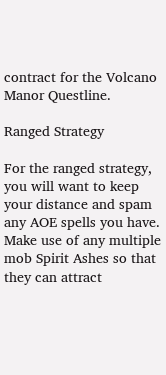contract for the Volcano Manor Questline.

Ranged Strategy

For the ranged strategy, you will want to keep your distance and spam any AOE spells you have. Make use of any multiple mob Spirit Ashes so that they can attract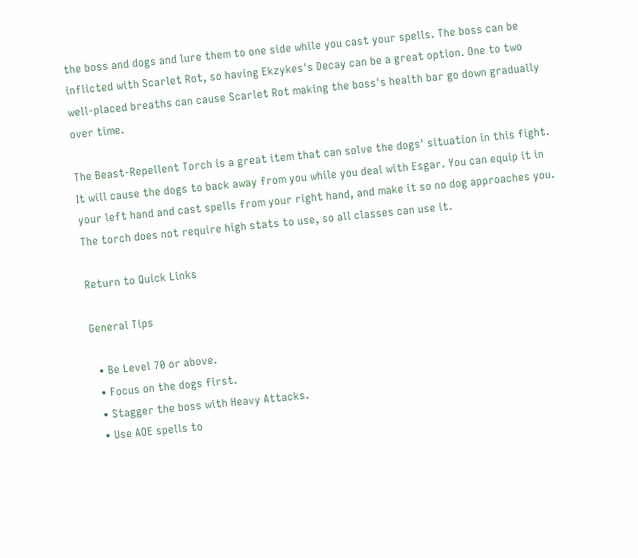the boss and dogs and lure them to one side while you cast your spells. The boss can be inflicted with Scarlet Rot, so having Ekzykes's Decay can be a great option. One to two well-placed breaths can cause Scarlet Rot making the boss's health bar go down gradually over time.

The Beast-Repellent Torch is a great item that can solve the dogs' situation in this fight. It will cause the dogs to back away from you while you deal with Esgar. You can equip it in your left hand and cast spells from your right hand, and make it so no dog approaches you. The torch does not require high stats to use, so all classes can use it.

Return to Quick Links

General Tips

  • Be Level 70 or above.
  • Focus on the dogs first.
  • Stagger the boss with Heavy Attacks.
  • Use AOE spells to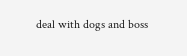deal with dogs and boss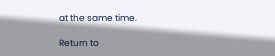at the same time.

Return to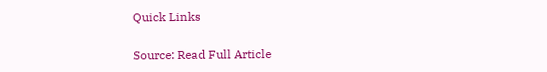Quick Links

Source: Read Full Article